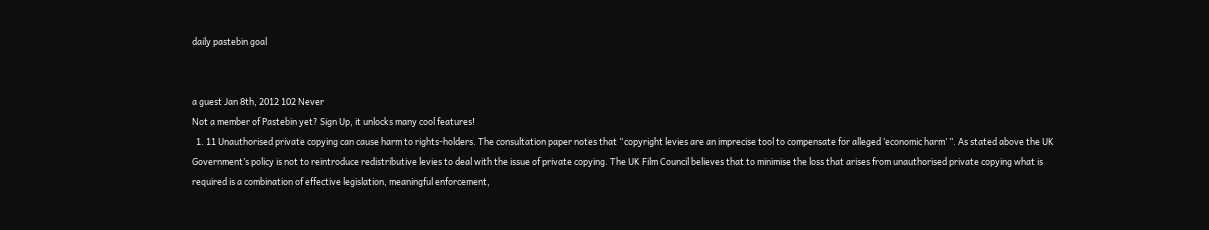daily pastebin goal


a guest Jan 8th, 2012 102 Never
Not a member of Pastebin yet? Sign Up, it unlocks many cool features!
  1. 11 Unauthorised private copying can cause harm to rights-holders. The consultation paper notes that “copyright levies are an imprecise tool to compensate for alleged ‘economic harm’ ”. As stated above the UK Government’s policy is not to reintroduce redistributive levies to deal with the issue of private copying. The UK Film Council believes that to minimise the loss that arises from unauthorised private copying what is required is a combination of effective legislation, meaningful enforcement,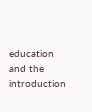education and the introduction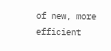of new, more efficient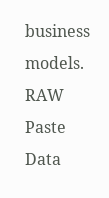business models.
RAW Paste Data